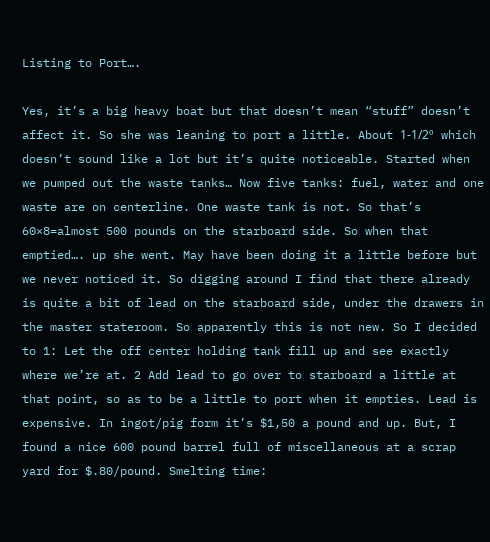Listing to Port….

Yes, it’s a big heavy boat but that doesn’t mean “stuff” doesn’t affect it. So she was leaning to port a little. About 1-1/2º which doesn’t sound like a lot but it’s quite noticeable. Started when we pumped out the waste tanks… Now five tanks: fuel, water and one waste are on centerline. One waste tank is not. So that’s 60×8=almost 500 pounds on the starboard side. So when that emptied…. up she went. May have been doing it a little before but we never noticed it. So digging around I find that there already is quite a bit of lead on the starboard side, under the drawers in the master stateroom. So apparently this is not new. So I decided to 1: Let the off center holding tank fill up and see exactly where we’re at. 2 Add lead to go over to starboard a little at that point, so as to be a little to port when it empties. Lead is expensive. In ingot/pig form it’s $1,50 a pound and up. But, I found a nice 600 pound barrel full of miscellaneous at a scrap yard for $.80/pound. Smelting time: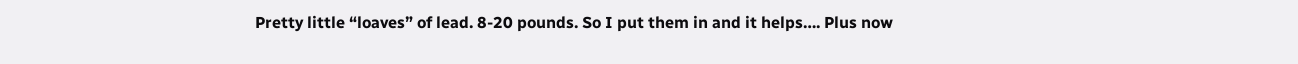Pretty little “loaves” of lead. 8-20 pounds. So I put them in and it helps…. Plus now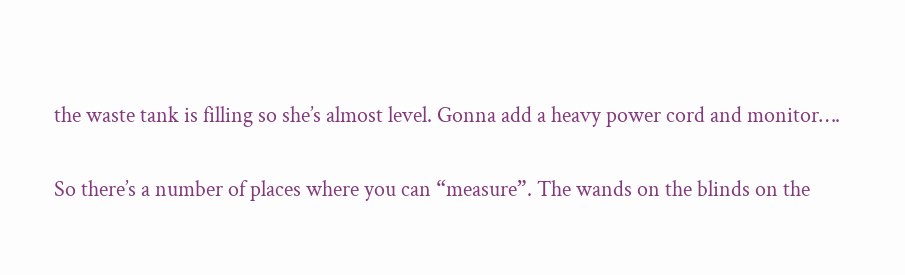the waste tank is filling so she’s almost level. Gonna add a heavy power cord and monitor….

So there’s a number of places where you can “measure”. The wands on the blinds on the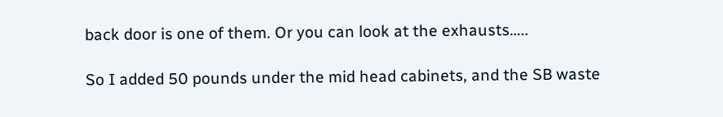back door is one of them. Or you can look at the exhausts…..

So I added 50 pounds under the mid head cabinets, and the SB waste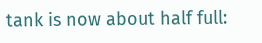tank is now about half full: